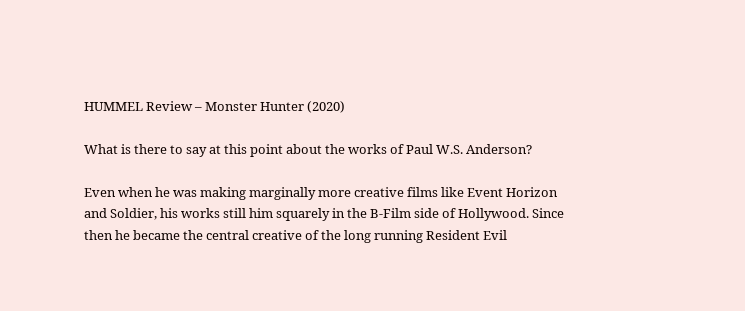HUMMEL Review – Monster Hunter (2020)

What is there to say at this point about the works of Paul W.S. Anderson?

Even when he was making marginally more creative films like Event Horizon and Soldier, his works still him squarely in the B-Film side of Hollywood. Since then he became the central creative of the long running Resident Evil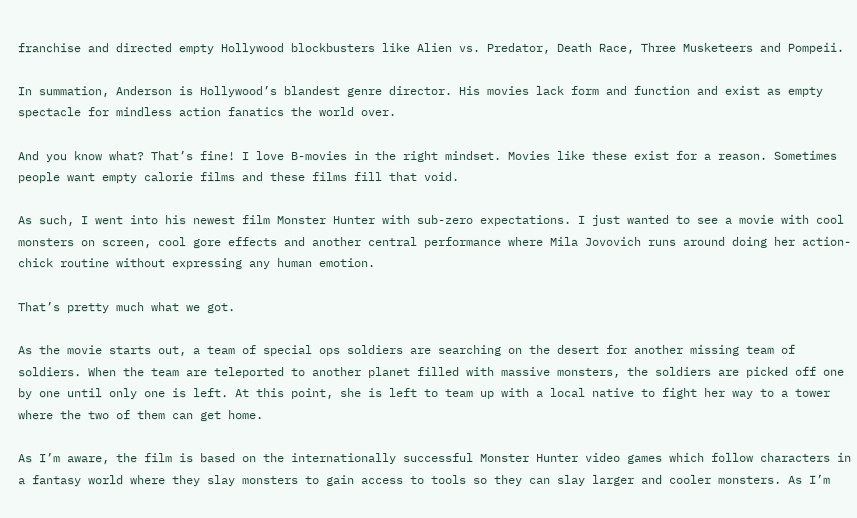franchise and directed empty Hollywood blockbusters like Alien vs. Predator, Death Race, Three Musketeers and Pompeii.

In summation, Anderson is Hollywood’s blandest genre director. His movies lack form and function and exist as empty spectacle for mindless action fanatics the world over.

And you know what? That’s fine! I love B-movies in the right mindset. Movies like these exist for a reason. Sometimes people want empty calorie films and these films fill that void.

As such, I went into his newest film Monster Hunter with sub-zero expectations. I just wanted to see a movie with cool monsters on screen, cool gore effects and another central performance where Mila Jovovich runs around doing her action-chick routine without expressing any human emotion.

That’s pretty much what we got.

As the movie starts out, a team of special ops soldiers are searching on the desert for another missing team of soldiers. When the team are teleported to another planet filled with massive monsters, the soldiers are picked off one by one until only one is left. At this point, she is left to team up with a local native to fight her way to a tower where the two of them can get home.

As I’m aware, the film is based on the internationally successful Monster Hunter video games which follow characters in a fantasy world where they slay monsters to gain access to tools so they can slay larger and cooler monsters. As I’m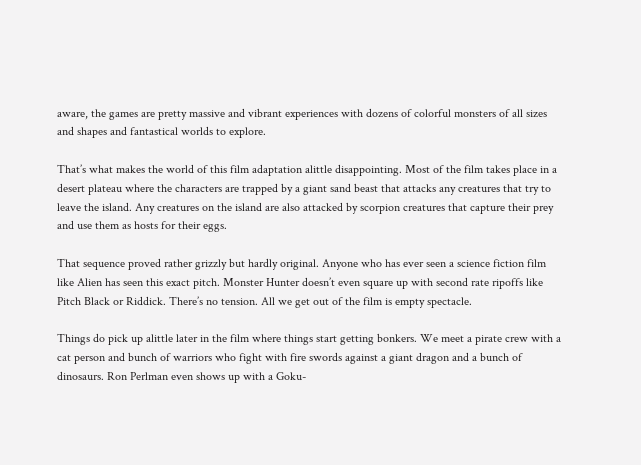aware, the games are pretty massive and vibrant experiences with dozens of colorful monsters of all sizes and shapes and fantastical worlds to explore.

That’s what makes the world of this film adaptation alittle disappointing. Most of the film takes place in a desert plateau where the characters are trapped by a giant sand beast that attacks any creatures that try to leave the island. Any creatures on the island are also attacked by scorpion creatures that capture their prey and use them as hosts for their eggs.

That sequence proved rather grizzly but hardly original. Anyone who has ever seen a science fiction film like Alien has seen this exact pitch. Monster Hunter doesn’t even square up with second rate ripoffs like Pitch Black or Riddick. There’s no tension. All we get out of the film is empty spectacle.

Things do pick up alittle later in the film where things start getting bonkers. We meet a pirate crew with a cat person and bunch of warriors who fight with fire swords against a giant dragon and a bunch of dinosaurs. Ron Perlman even shows up with a Goku-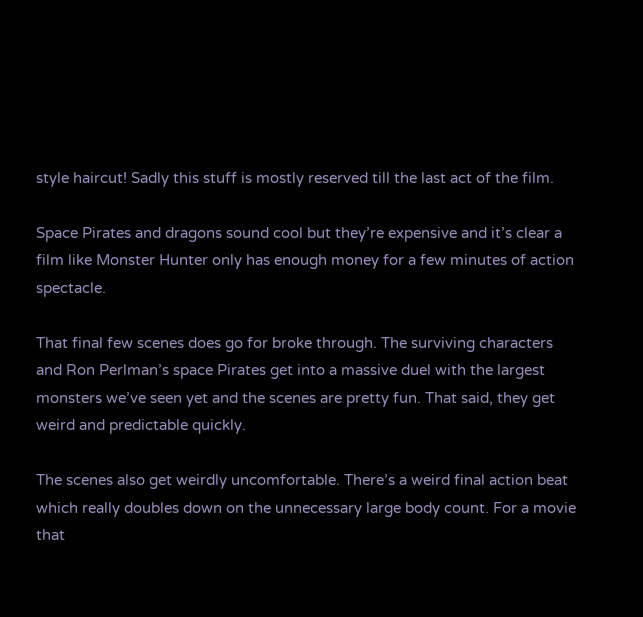style haircut! Sadly this stuff is mostly reserved till the last act of the film.

Space Pirates and dragons sound cool but they’re expensive and it’s clear a film like Monster Hunter only has enough money for a few minutes of action spectacle.

That final few scenes does go for broke through. The surviving characters and Ron Perlman’s space Pirates get into a massive duel with the largest monsters we’ve seen yet and the scenes are pretty fun. That said, they get weird and predictable quickly.

The scenes also get weirdly uncomfortable. There’s a weird final action beat which really doubles down on the unnecessary large body count. For a movie that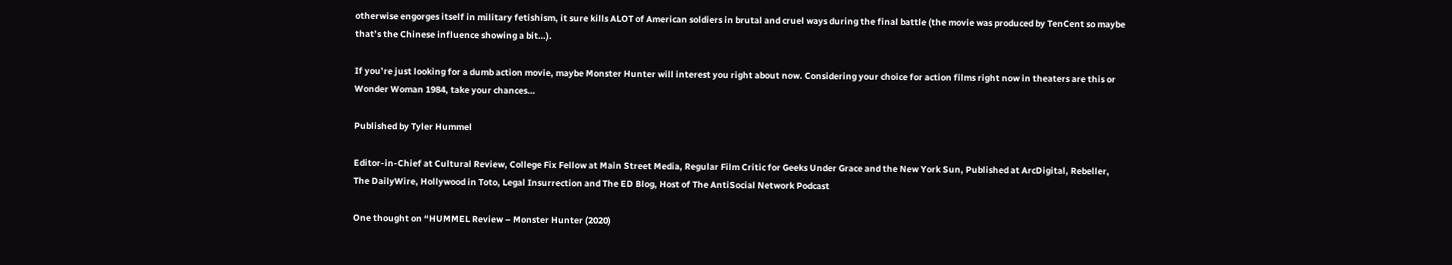otherwise engorges itself in military fetishism, it sure kills ALOT of American soldiers in brutal and cruel ways during the final battle (the movie was produced by TenCent so maybe that’s the Chinese influence showing a bit…).

If you’re just looking for a dumb action movie, maybe Monster Hunter will interest you right about now. Considering your choice for action films right now in theaters are this or Wonder Woman 1984, take your chances…

Published by Tyler Hummel

Editor-in-Chief at Cultural Review, College Fix Fellow at Main Street Media, Regular Film Critic for Geeks Under Grace and the New York Sun, Published at ArcDigital, Rebeller, The DailyWire, Hollywood in Toto, Legal Insurrection and The ED Blog, Host of The AntiSocial Network Podcast

One thought on “HUMMEL Review – Monster Hunter (2020)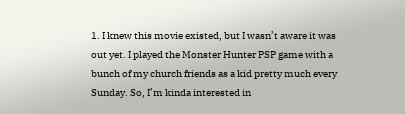1. I knew this movie existed, but I wasn’t aware it was out yet. I played the Monster Hunter PSP game with a bunch of my church friends as a kid pretty much every Sunday. So, I’m kinda interested in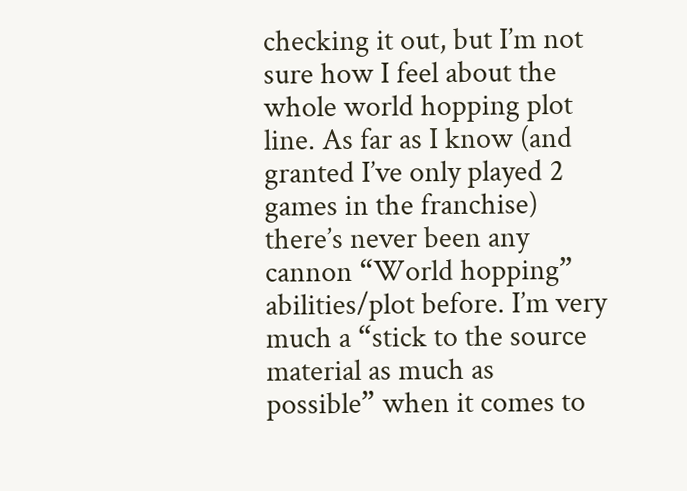checking it out, but I’m not sure how I feel about the whole world hopping plot line. As far as I know (and granted I’ve only played 2 games in the franchise) there’s never been any cannon “World hopping” abilities/plot before. I’m very much a “stick to the source material as much as possible” when it comes to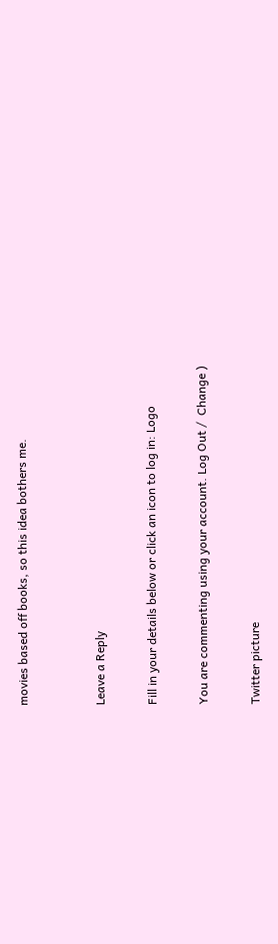movies based off books, so this idea bothers me.


Leave a Reply

Fill in your details below or click an icon to log in: Logo

You are commenting using your account. Log Out /  Change )

Twitter picture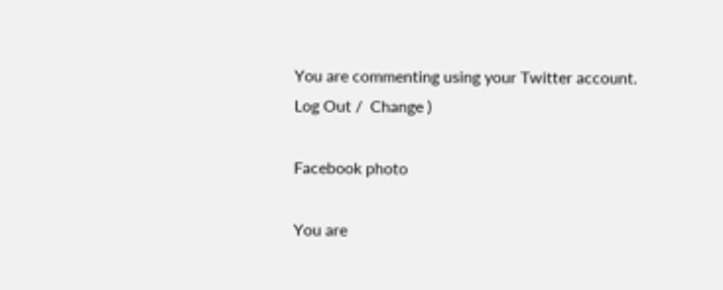You are commenting using your Twitter account. Log Out /  Change )

Facebook photo

You are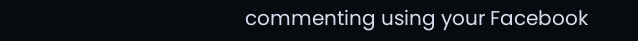commenting using your Facebook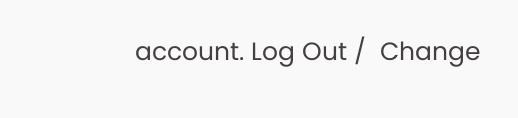account. Log Out /  Change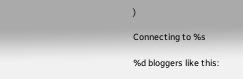)

Connecting to %s

%d bloggers like this: